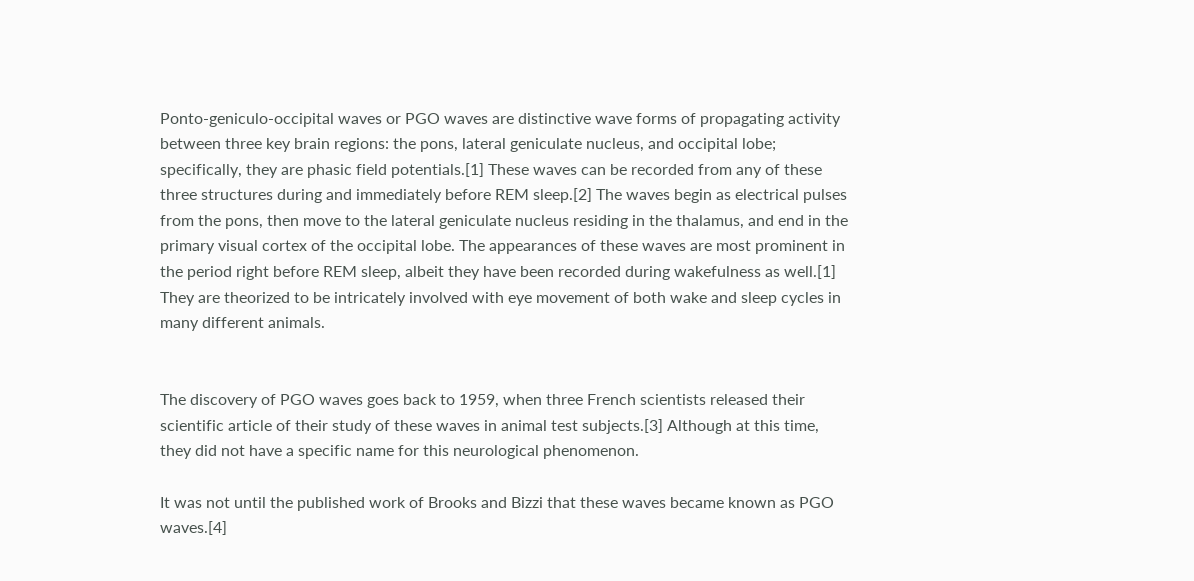Ponto-geniculo-occipital waves or PGO waves are distinctive wave forms of propagating activity between three key brain regions: the pons, lateral geniculate nucleus, and occipital lobe; specifically, they are phasic field potentials.[1] These waves can be recorded from any of these three structures during and immediately before REM sleep.[2] The waves begin as electrical pulses from the pons, then move to the lateral geniculate nucleus residing in the thalamus, and end in the primary visual cortex of the occipital lobe. The appearances of these waves are most prominent in the period right before REM sleep, albeit they have been recorded during wakefulness as well.[1] They are theorized to be intricately involved with eye movement of both wake and sleep cycles in many different animals.


The discovery of PGO waves goes back to 1959, when three French scientists released their scientific article of their study of these waves in animal test subjects.[3] Although at this time, they did not have a specific name for this neurological phenomenon.

It was not until the published work of Brooks and Bizzi that these waves became known as PGO waves.[4]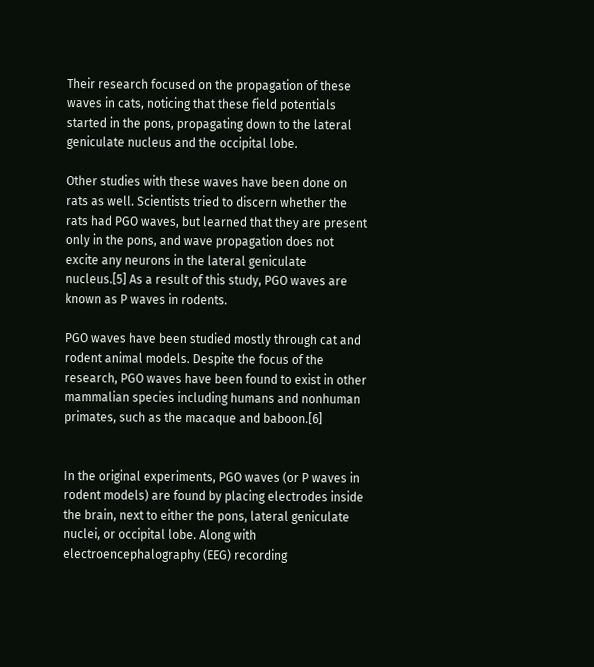Their research focused on the propagation of these waves in cats, noticing that these field potentials started in the pons, propagating down to the lateral geniculate nucleus and the occipital lobe.

Other studies with these waves have been done on rats as well. Scientists tried to discern whether the rats had PGO waves, but learned that they are present only in the pons, and wave propagation does not excite any neurons in the lateral geniculate nucleus.[5] As a result of this study, PGO waves are known as P waves in rodents.

PGO waves have been studied mostly through cat and rodent animal models. Despite the focus of the research, PGO waves have been found to exist in other mammalian species including humans and nonhuman primates, such as the macaque and baboon.[6]


In the original experiments, PGO waves (or P waves in rodent models) are found by placing electrodes inside the brain, next to either the pons, lateral geniculate nuclei, or occipital lobe. Along with electroencephalography (EEG) recording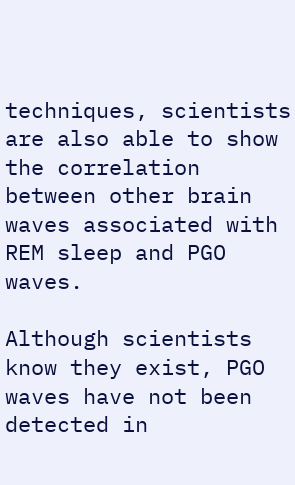techniques, scientists are also able to show the correlation between other brain waves associated with REM sleep and PGO waves.

Although scientists know they exist, PGO waves have not been detected in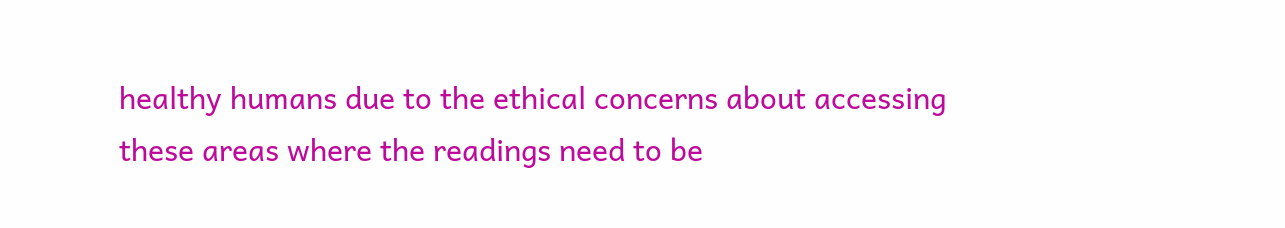healthy humans due to the ethical concerns about accessing these areas where the readings need to be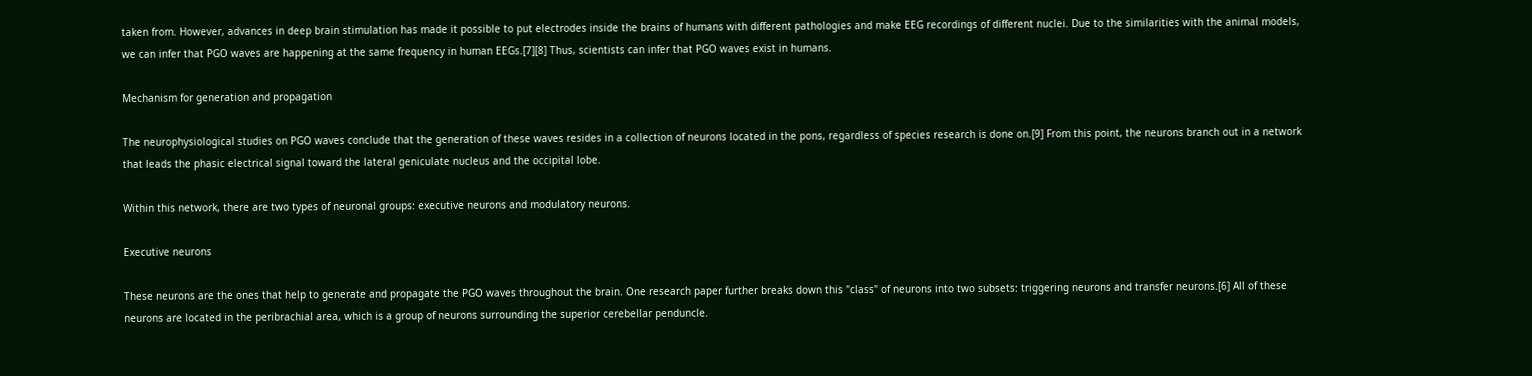taken from. However, advances in deep brain stimulation has made it possible to put electrodes inside the brains of humans with different pathologies and make EEG recordings of different nuclei. Due to the similarities with the animal models, we can infer that PGO waves are happening at the same frequency in human EEGs.[7][8] Thus, scientists can infer that PGO waves exist in humans.

Mechanism for generation and propagation

The neurophysiological studies on PGO waves conclude that the generation of these waves resides in a collection of neurons located in the pons, regardless of species research is done on.[9] From this point, the neurons branch out in a network that leads the phasic electrical signal toward the lateral geniculate nucleus and the occipital lobe.

Within this network, there are two types of neuronal groups: executive neurons and modulatory neurons.

Executive neurons

These neurons are the ones that help to generate and propagate the PGO waves throughout the brain. One research paper further breaks down this "class" of neurons into two subsets: triggering neurons and transfer neurons.[6] All of these neurons are located in the peribrachial area, which is a group of neurons surrounding the superior cerebellar penduncle.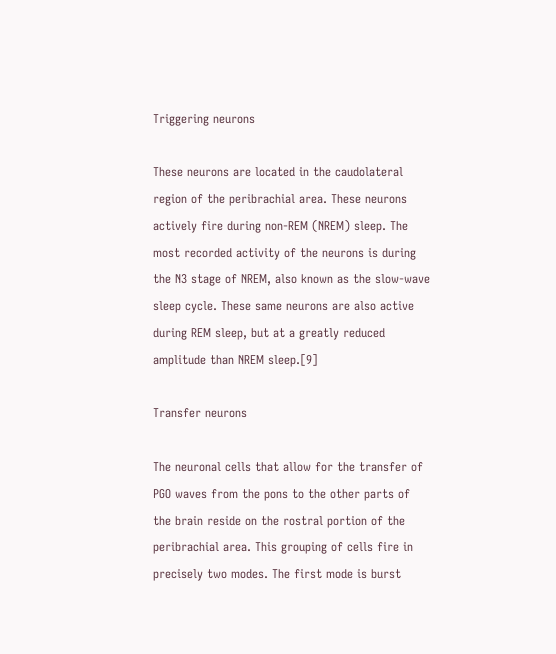Triggering neurons

These neurons are located in the caudolateral region of the peribrachial area. These neurons actively fire during non-REM (NREM) sleep. The most recorded activity of the neurons is during the N3 stage of NREM, also known as the slow-wave sleep cycle. These same neurons are also active during REM sleep, but at a greatly reduced amplitude than NREM sleep.[9]

Transfer neurons

The neuronal cells that allow for the transfer of PGO waves from the pons to the other parts of the brain reside on the rostral portion of the peribrachial area. This grouping of cells fire in precisely two modes. The first mode is burst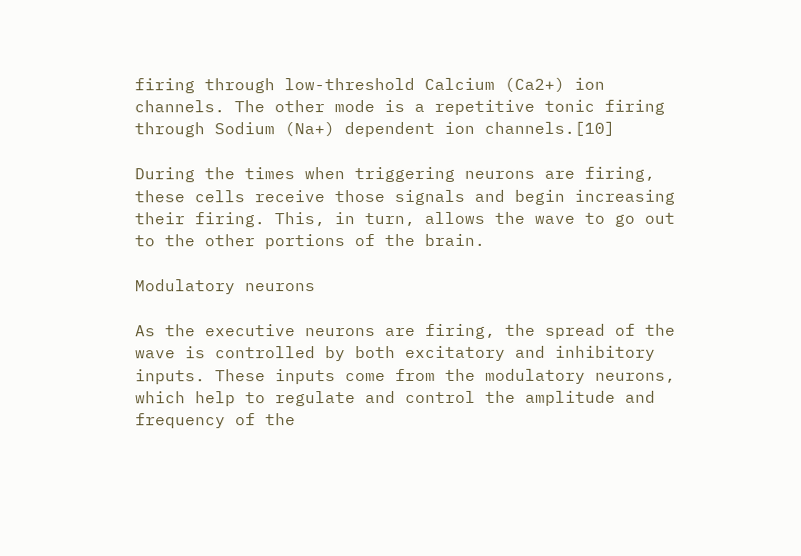firing through low-threshold Calcium (Ca2+) ion channels. The other mode is a repetitive tonic firing through Sodium (Na+) dependent ion channels.[10]

During the times when triggering neurons are firing, these cells receive those signals and begin increasing their firing. This, in turn, allows the wave to go out to the other portions of the brain.

Modulatory neurons

As the executive neurons are firing, the spread of the wave is controlled by both excitatory and inhibitory inputs. These inputs come from the modulatory neurons, which help to regulate and control the amplitude and frequency of the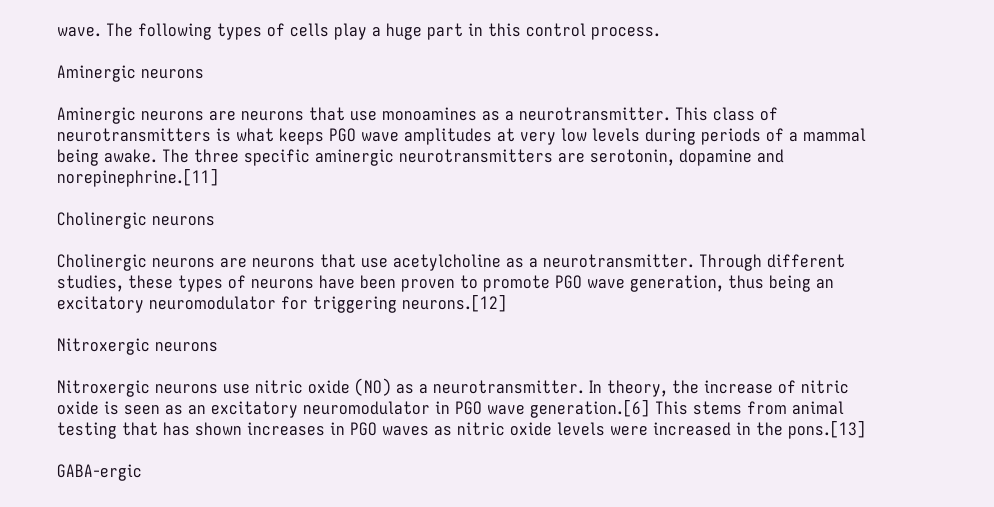wave. The following types of cells play a huge part in this control process.

Aminergic neurons

Aminergic neurons are neurons that use monoamines as a neurotransmitter. This class of neurotransmitters is what keeps PGO wave amplitudes at very low levels during periods of a mammal being awake. The three specific aminergic neurotransmitters are serotonin, dopamine and norepinephrine.[11]

Cholinergic neurons

Cholinergic neurons are neurons that use acetylcholine as a neurotransmitter. Through different studies, these types of neurons have been proven to promote PGO wave generation, thus being an excitatory neuromodulator for triggering neurons.[12]

Nitroxergic neurons

Nitroxergic neurons use nitric oxide (NO) as a neurotransmitter. In theory, the increase of nitric oxide is seen as an excitatory neuromodulator in PGO wave generation.[6] This stems from animal testing that has shown increases in PGO waves as nitric oxide levels were increased in the pons.[13]

GABA-ergic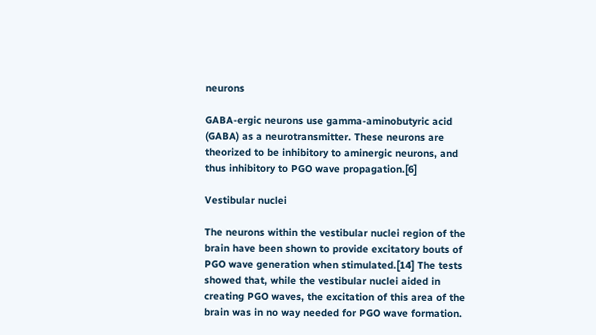neurons

GABA-ergic neurons use gamma-aminobutyric acid (GABA) as a neurotransmitter. These neurons are theorized to be inhibitory to aminergic neurons, and thus inhibitory to PGO wave propagation.[6]

Vestibular nuclei

The neurons within the vestibular nuclei region of the brain have been shown to provide excitatory bouts of PGO wave generation when stimulated.[14] The tests showed that, while the vestibular nuclei aided in creating PGO waves, the excitation of this area of the brain was in no way needed for PGO wave formation.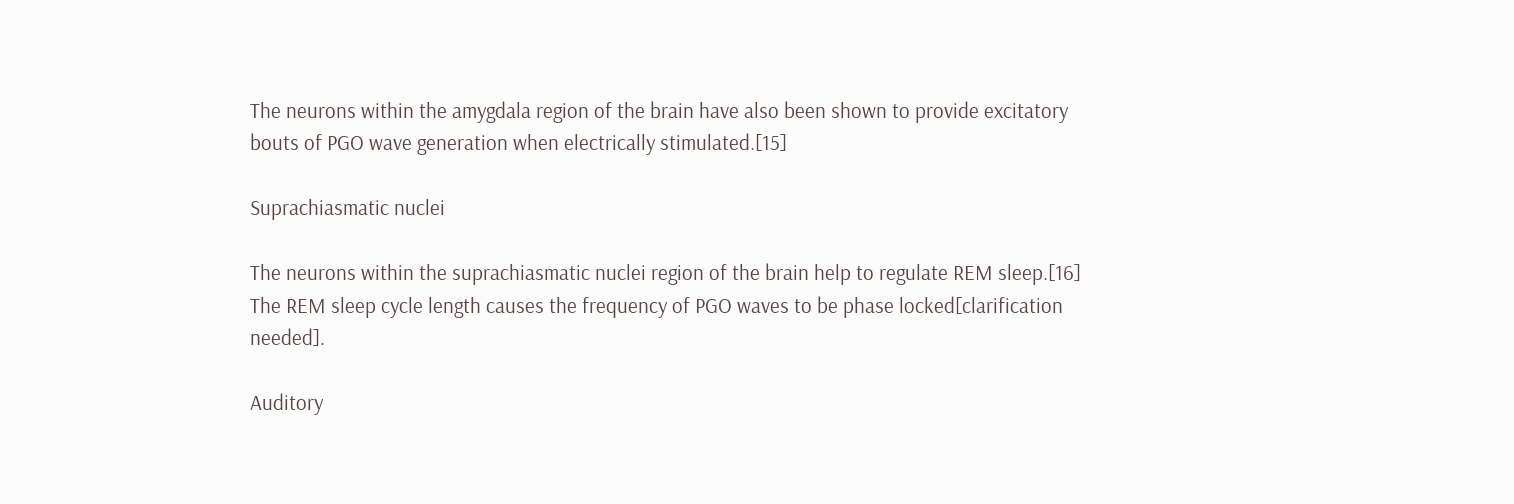The neurons within the amygdala region of the brain have also been shown to provide excitatory bouts of PGO wave generation when electrically stimulated.[15]

Suprachiasmatic nuclei

The neurons within the suprachiasmatic nuclei region of the brain help to regulate REM sleep.[16] The REM sleep cycle length causes the frequency of PGO waves to be phase locked[clarification needed].

Auditory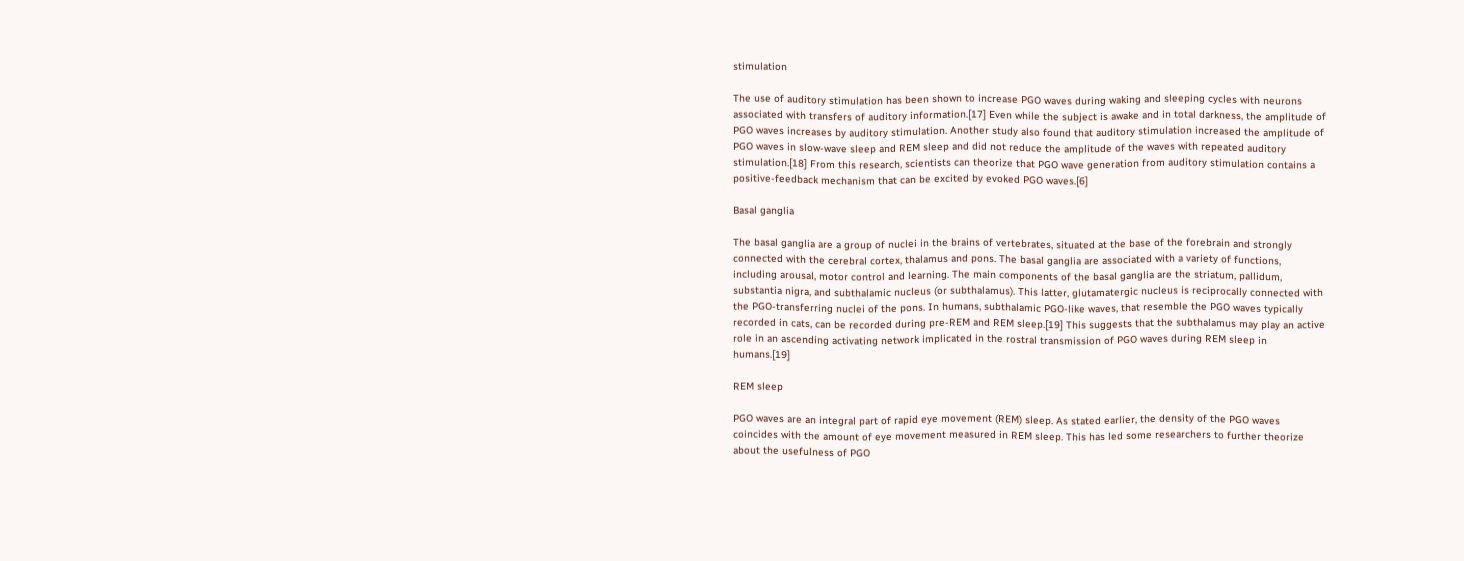stimulation

The use of auditory stimulation has been shown to increase PGO waves during waking and sleeping cycles with neurons associated with transfers of auditory information.[17] Even while the subject is awake and in total darkness, the amplitude of PGO waves increases by auditory stimulation. Another study also found that auditory stimulation increased the amplitude of PGO waves in slow-wave sleep and REM sleep and did not reduce the amplitude of the waves with repeated auditory stimulation.[18] From this research, scientists can theorize that PGO wave generation from auditory stimulation contains a positive-feedback mechanism that can be excited by evoked PGO waves.[6]

Basal ganglia

The basal ganglia are a group of nuclei in the brains of vertebrates, situated at the base of the forebrain and strongly connected with the cerebral cortex, thalamus and pons. The basal ganglia are associated with a variety of functions, including arousal, motor control and learning. The main components of the basal ganglia are the striatum, pallidum, substantia nigra, and subthalamic nucleus (or subthalamus). This latter, glutamatergic nucleus is reciprocally connected with the PGO-transferring nuclei of the pons. In humans, subthalamic PGO-like waves, that resemble the PGO waves typically recorded in cats, can be recorded during pre-REM and REM sleep.[19] This suggests that the subthalamus may play an active role in an ascending activating network implicated in the rostral transmission of PGO waves during REM sleep in humans.[19]

REM sleep

PGO waves are an integral part of rapid eye movement (REM) sleep. As stated earlier, the density of the PGO waves coincides with the amount of eye movement measured in REM sleep. This has led some researchers to further theorize about the usefulness of PGO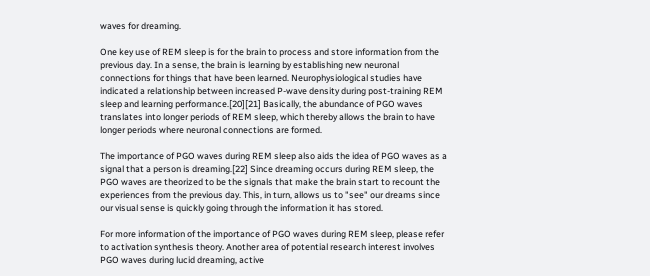waves for dreaming.

One key use of REM sleep is for the brain to process and store information from the previous day. In a sense, the brain is learning by establishing new neuronal connections for things that have been learned. Neurophysiological studies have indicated a relationship between increased P-wave density during post-training REM sleep and learning performance.[20][21] Basically, the abundance of PGO waves translates into longer periods of REM sleep, which thereby allows the brain to have longer periods where neuronal connections are formed.

The importance of PGO waves during REM sleep also aids the idea of PGO waves as a signal that a person is dreaming.[22] Since dreaming occurs during REM sleep, the PGO waves are theorized to be the signals that make the brain start to recount the experiences from the previous day. This, in turn, allows us to "see" our dreams since our visual sense is quickly going through the information it has stored.

For more information of the importance of PGO waves during REM sleep, please refer to activation synthesis theory. Another area of potential research interest involves PGO waves during lucid dreaming, active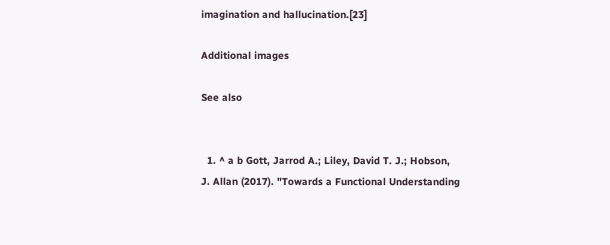imagination and hallucination.[23]

Additional images

See also


  1. ^ a b Gott, Jarrod A.; Liley, David T. J.; Hobson, J. Allan (2017). "Towards a Functional Understanding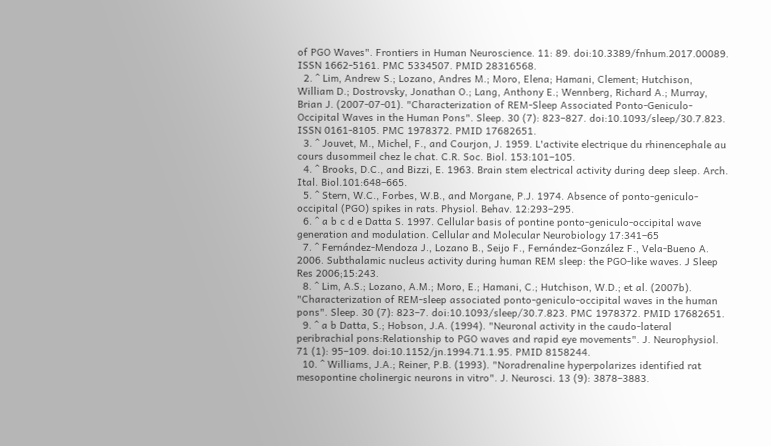of PGO Waves". Frontiers in Human Neuroscience. 11: 89. doi:10.3389/fnhum.2017.00089. ISSN 1662-5161. PMC 5334507. PMID 28316568.
  2. ^ Lim, Andrew S.; Lozano, Andres M.; Moro, Elena; Hamani, Clement; Hutchison, William D.; Dostrovsky, Jonathan O.; Lang, Anthony E.; Wennberg, Richard A.; Murray, Brian J. (2007-07-01). "Characterization of REM-Sleep Associated Ponto-Geniculo-Occipital Waves in the Human Pons". Sleep. 30 (7): 823–827. doi:10.1093/sleep/30.7.823. ISSN 0161-8105. PMC 1978372. PMID 17682651.
  3. ^ Jouvet, M., Michel, F., and Courjon, J. 1959. L'activite electrique du rhinencephale au cours dusommeil chez le chat. C.R. Soc. Biol. 153:101–105.
  4. ^ Brooks, D.C., and Bizzi, E. 1963. Brain stem electrical activity during deep sleep. Arch. Ital. Biol.101:648–665.
  5. ^ Stern, W.C., Forbes, W.B., and Morgane, P.J. 1974. Absence of ponto-geniculo-occipital (PGO) spikes in rats. Physiol. Behav. 12:293–295.
  6. ^ a b c d e Datta S. 1997. Cellular basis of pontine ponto-geniculo-occipital wave generation and modulation. Cellular and Molecular Neurobiology 17:341–65
  7. ^ Fernández-Mendoza J., Lozano B., Seijo F., Fernández-González F., Vela-Bueno A. 2006. Subthalamic nucleus activity during human REM sleep: the PGO-like waves. J Sleep Res 2006;15:243.
  8. ^ Lim, A.S.; Lozano, A.M.; Moro, E.; Hamani, C.; Hutchison, W.D.; et al. (2007b). "Characterization of REM-sleep associated ponto-geniculo-occipital waves in the human pons". Sleep. 30 (7): 823–7. doi:10.1093/sleep/30.7.823. PMC 1978372. PMID 17682651.
  9. ^ a b Datta, S.; Hobson, J.A. (1994). "Neuronal activity in the caudo-lateral peribrachial pons:Relationship to PGO waves and rapid eye movements". J. Neurophysiol. 71 (1): 95–109. doi:10.1152/jn.1994.71.1.95. PMID 8158244.
  10. ^ Williams, J.A.; Reiner, P.B. (1993). "Noradrenaline hyperpolarizes identified rat mesopontine cholinergic neurons in vitro". J. Neurosci. 13 (9): 3878–3883.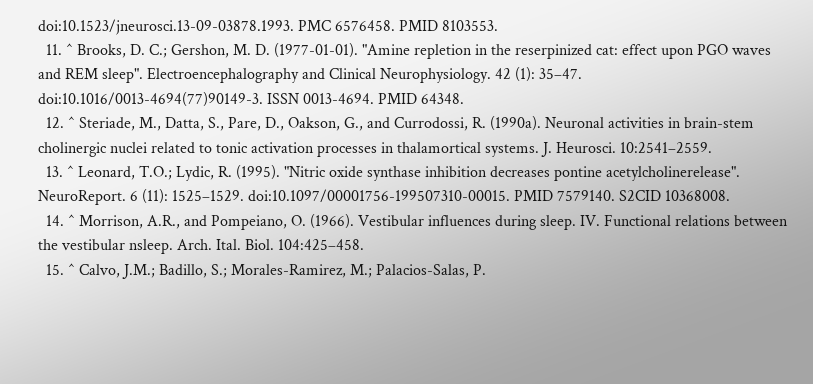doi:10.1523/jneurosci.13-09-03878.1993. PMC 6576458. PMID 8103553.
  11. ^ Brooks, D. C.; Gershon, M. D. (1977-01-01). "Amine repletion in the reserpinized cat: effect upon PGO waves and REM sleep". Electroencephalography and Clinical Neurophysiology. 42 (1): 35–47. doi:10.1016/0013-4694(77)90149-3. ISSN 0013-4694. PMID 64348.
  12. ^ Steriade, M., Datta, S., Pare, D., Oakson, G., and Currodossi, R. (1990a). Neuronal activities in brain-stem cholinergic nuclei related to tonic activation processes in thalamortical systems. J. Heurosci. 10:2541–2559.
  13. ^ Leonard, T.O.; Lydic, R. (1995). "Nitric oxide synthase inhibition decreases pontine acetylcholinerelease". NeuroReport. 6 (11): 1525–1529. doi:10.1097/00001756-199507310-00015. PMID 7579140. S2CID 10368008.
  14. ^ Morrison, A.R., and Pompeiano, O. (1966). Vestibular influences during sleep. IV. Functional relations between the vestibular nsleep. Arch. Ital. Biol. 104:425–458.
  15. ^ Calvo, J.M.; Badillo, S.; Morales-Ramirez, M.; Palacios-Salas, P.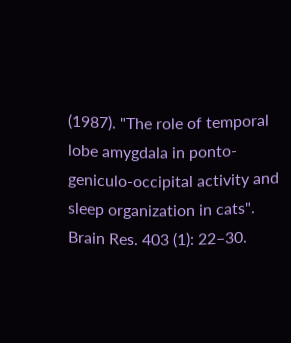(1987). "The role of temporal lobe amygdala in ponto-geniculo-occipital activity and sleep organization in cats". Brain Res. 403 (1): 22–30.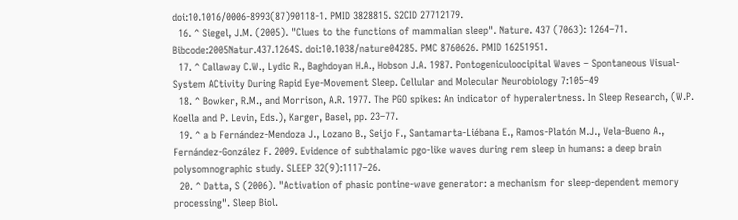doi:10.1016/0006-8993(87)90118-1. PMID 3828815. S2CID 27712179.
  16. ^ Siegel, J.M. (2005). "Clues to the functions of mammalian sleep". Nature. 437 (7063): 1264–71. Bibcode:2005Natur.437.1264S. doi:10.1038/nature04285. PMC 8760626. PMID 16251951.
  17. ^ Callaway C.W., Lydic R., Baghdoyan H.A., Hobson J.A. 1987. Pontogeniculoocipital Waves – Spontaneous Visual-System ACtivity During Rapid Eye-Movement Sleep. Cellular and Molecular Neurobiology 7:105–49
  18. ^ Bowker, R.M., and Morrison, A.R. 1977. The PGO spikes: An indicator of hyperalertness. In Sleep Research, (W.P. Koella and P. Levin, Eds.), Karger, Basel, pp. 23–77.
  19. ^ a b Fernández-Mendoza J., Lozano B., Seijo F., Santamarta-Liébana E., Ramos-Platón M.J., Vela-Bueno A., Fernández-González F. 2009. Evidence of subthalamic pgo-like waves during rem sleep in humans: a deep brain polysomnographic study. SLEEP 32(9):1117–26.
  20. ^ Datta, S (2006). "Activation of phasic pontine-wave generator: a mechanism for sleep-dependent memory processing". Sleep Biol.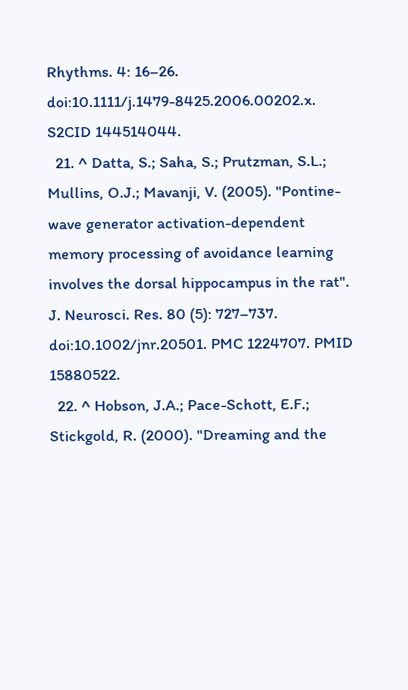Rhythms. 4: 16–26. doi:10.1111/j.1479-8425.2006.00202.x. S2CID 144514044.
  21. ^ Datta, S.; Saha, S.; Prutzman, S.L.; Mullins, O.J.; Mavanji, V. (2005). "Pontine-wave generator activation-dependent memory processing of avoidance learning involves the dorsal hippocampus in the rat". J. Neurosci. Res. 80 (5): 727–737. doi:10.1002/jnr.20501. PMC 1224707. PMID 15880522.
  22. ^ Hobson, J.A.; Pace-Schott, E.F.; Stickgold, R. (2000). "Dreaming and the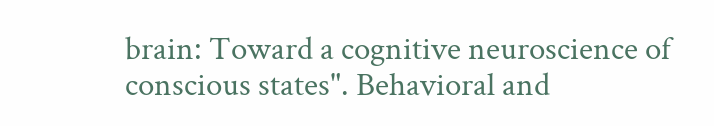brain: Toward a cognitive neuroscience of conscious states". Behavioral and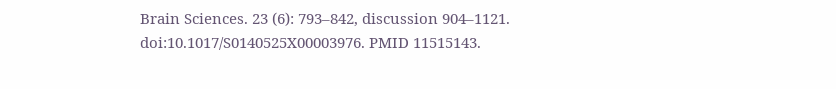Brain Sciences. 23 (6): 793–842, discussion 904–1121. doi:10.1017/S0140525X00003976. PMID 11515143.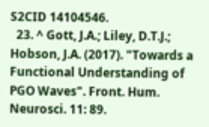S2CID 14104546.
  23. ^ Gott, J.A.; Liley, D.T.J.; Hobson, J.A. (2017). "Towards a Functional Understanding of PGO Waves". Front. Hum. Neurosci. 11: 89.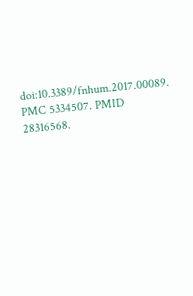doi:10.3389/fnhum.2017.00089. PMC 5334507. PMID 28316568.